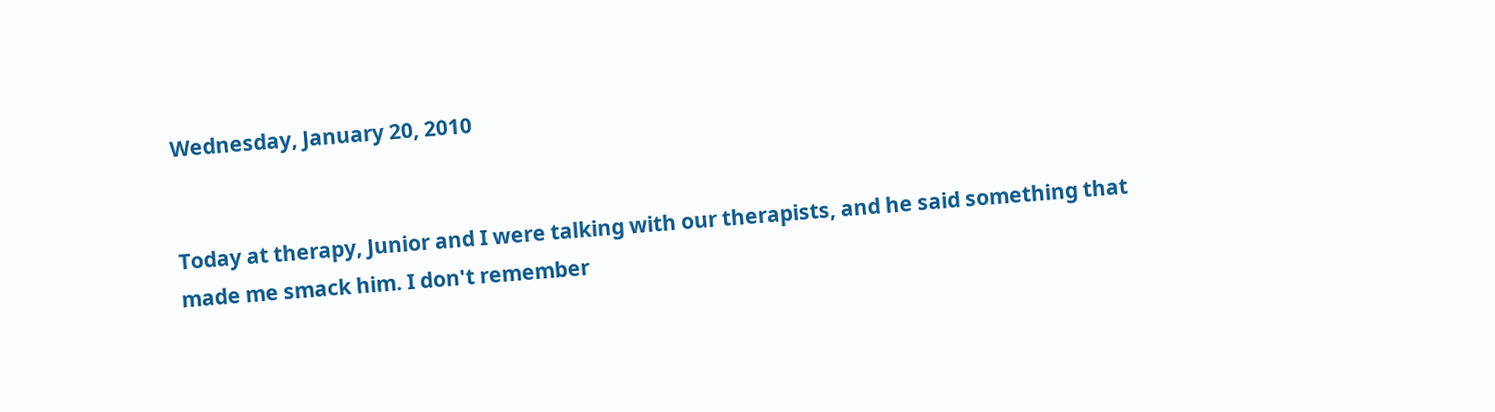Wednesday, January 20, 2010


Today at therapy, Junior and I were talking with our therapists, and he said something that made me smack him. I don't remember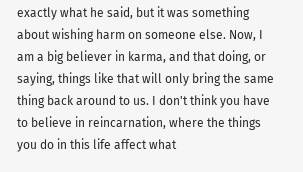exactly what he said, but it was something about wishing harm on someone else. Now, I am a big believer in karma, and that doing, or saying, things like that will only bring the same thing back around to us. I don't think you have to believe in reincarnation, where the things you do in this life affect what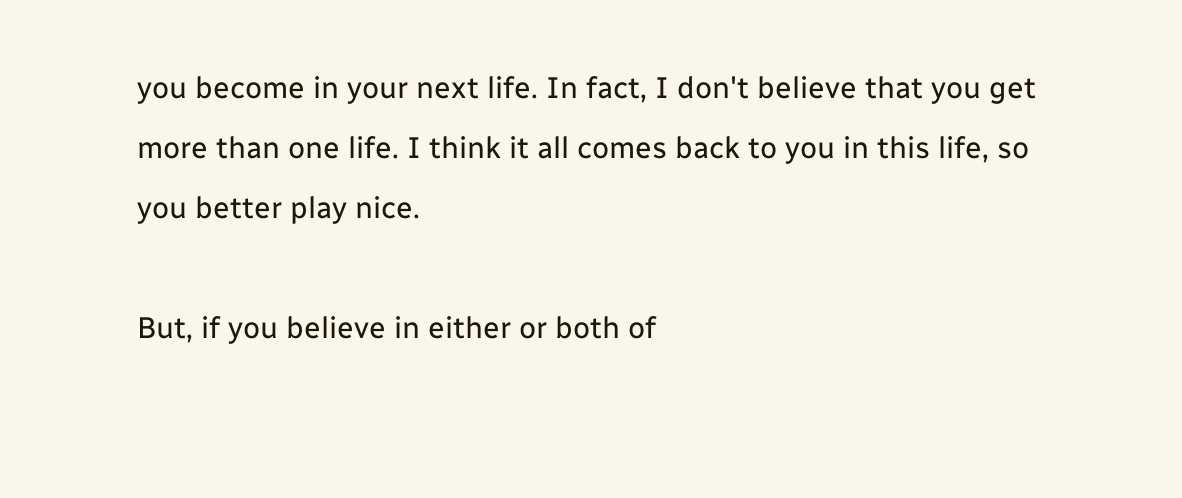you become in your next life. In fact, I don't believe that you get more than one life. I think it all comes back to you in this life, so you better play nice.

But, if you believe in either or both of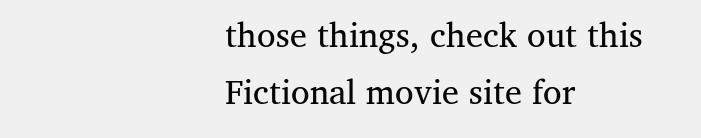those things, check out this Fictional movie site for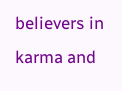believers in karma and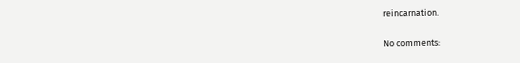reincarnation.

No comments: